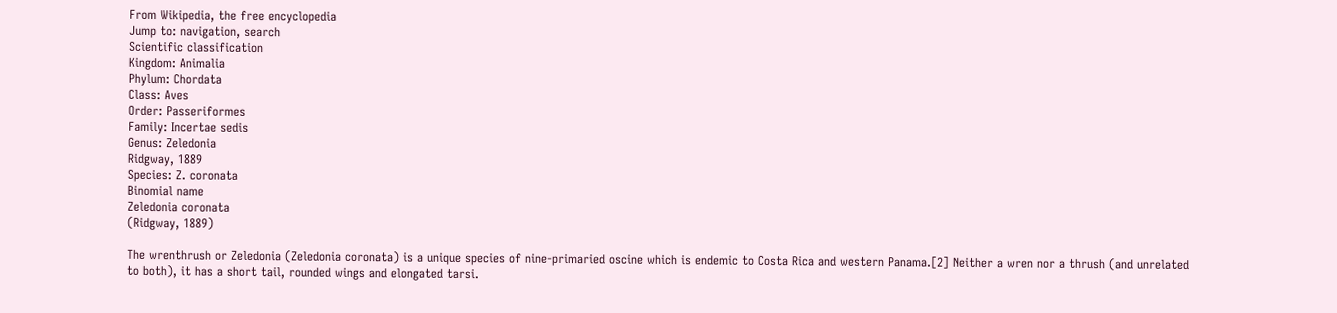From Wikipedia, the free encyclopedia
Jump to: navigation, search
Scientific classification
Kingdom: Animalia
Phylum: Chordata
Class: Aves
Order: Passeriformes
Family: Incertae sedis
Genus: Zeledonia
Ridgway, 1889
Species: Z. coronata
Binomial name
Zeledonia coronata
(Ridgway, 1889)

The wrenthrush or Zeledonia (Zeledonia coronata) is a unique species of nine-primaried oscine which is endemic to Costa Rica and western Panama.[2] Neither a wren nor a thrush (and unrelated to both), it has a short tail, rounded wings and elongated tarsi.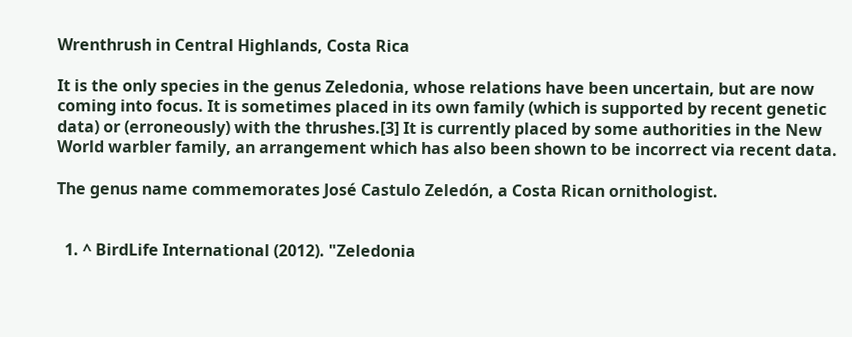Wrenthrush in Central Highlands, Costa Rica

It is the only species in the genus Zeledonia, whose relations have been uncertain, but are now coming into focus. It is sometimes placed in its own family (which is supported by recent genetic data) or (erroneously) with the thrushes.[3] It is currently placed by some authorities in the New World warbler family, an arrangement which has also been shown to be incorrect via recent data.

The genus name commemorates José Castulo Zeledón, a Costa Rican ornithologist.


  1. ^ BirdLife International (2012). "Zeledonia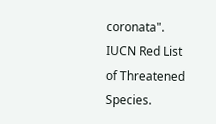coronata". IUCN Red List of Threatened Species.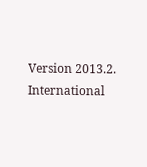Version 2013.2. International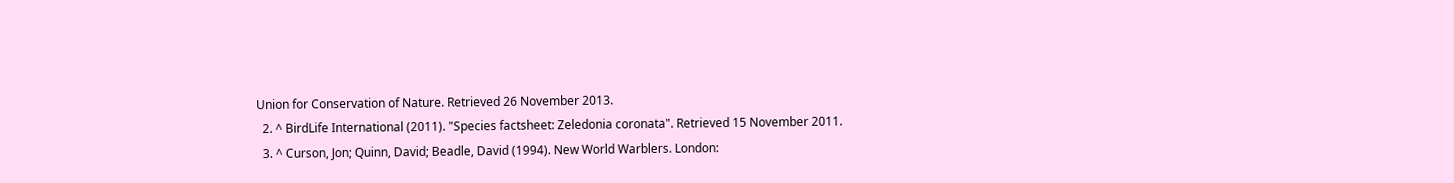Union for Conservation of Nature. Retrieved 26 November 2013.
  2. ^ BirdLife International (2011). "Species factsheet: Zeledonia coronata". Retrieved 15 November 2011.
  3. ^ Curson, Jon; Quinn, David; Beadle, David (1994). New World Warblers. London: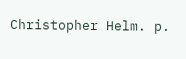Christopher Helm. p.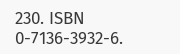230. ISBN 0-7136-3932-6.